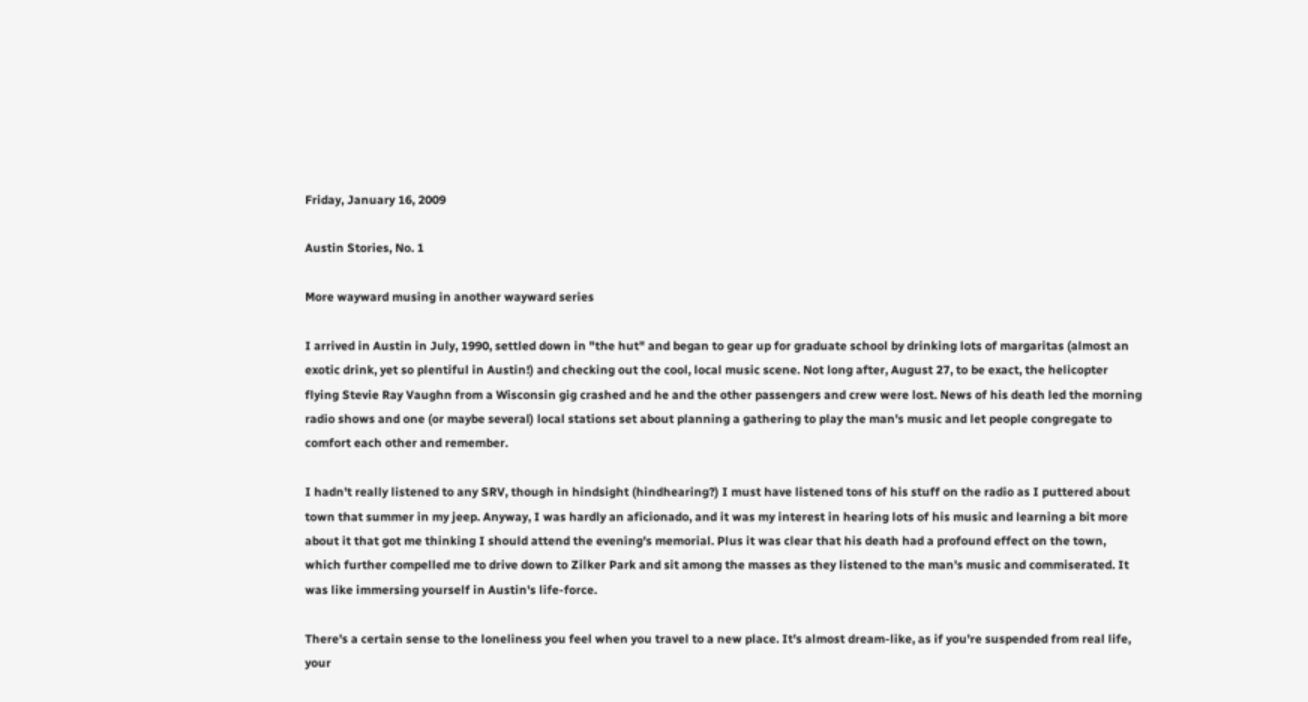Friday, January 16, 2009

Austin Stories, No. 1

More wayward musing in another wayward series

I arrived in Austin in July, 1990, settled down in "the hut" and began to gear up for graduate school by drinking lots of margaritas (almost an exotic drink, yet so plentiful in Austin!) and checking out the cool, local music scene. Not long after, August 27, to be exact, the helicopter flying Stevie Ray Vaughn from a Wisconsin gig crashed and he and the other passengers and crew were lost. News of his death led the morning radio shows and one (or maybe several) local stations set about planning a gathering to play the man's music and let people congregate to comfort each other and remember.

I hadn't really listened to any SRV, though in hindsight (hindhearing?) I must have listened tons of his stuff on the radio as I puttered about town that summer in my jeep. Anyway, I was hardly an aficionado, and it was my interest in hearing lots of his music and learning a bit more about it that got me thinking I should attend the evening's memorial. Plus it was clear that his death had a profound effect on the town, which further compelled me to drive down to Zilker Park and sit among the masses as they listened to the man's music and commiserated. It was like immersing yourself in Austin's life-force.

There's a certain sense to the loneliness you feel when you travel to a new place. It's almost dream-like, as if you're suspended from real life, your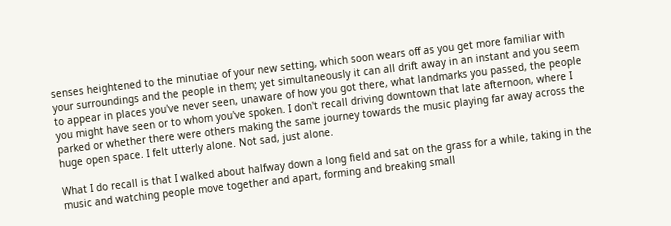senses heightened to the minutiae of your new setting, which soon wears off as you get more familiar with your surroundings and the people in them; yet simultaneously it can all drift away in an instant and you seem to appear in places you've never seen, unaware of how you got there, what landmarks you passed, the people you might have seen or to whom you've spoken. I don't recall driving downtown that late afternoon, where I parked or whether there were others making the same journey towards the music playing far away across the huge open space. I felt utterly alone. Not sad, just alone.

What I do recall is that I walked about halfway down a long field and sat on the grass for a while, taking in the music and watching people move together and apart, forming and breaking small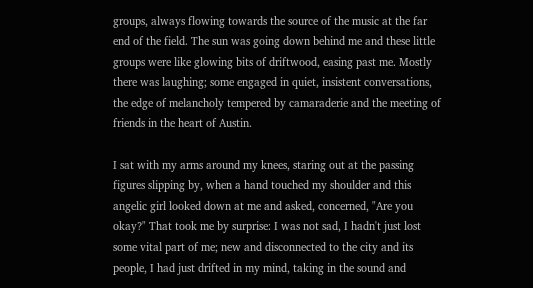groups, always flowing towards the source of the music at the far end of the field. The sun was going down behind me and these little groups were like glowing bits of driftwood, easing past me. Mostly there was laughing; some engaged in quiet, insistent conversations, the edge of melancholy tempered by camaraderie and the meeting of friends in the heart of Austin.

I sat with my arms around my knees, staring out at the passing figures slipping by, when a hand touched my shoulder and this angelic girl looked down at me and asked, concerned, "Are you okay?" That took me by surprise: I was not sad, I hadn't just lost some vital part of me; new and disconnected to the city and its people, I had just drifted in my mind, taking in the sound and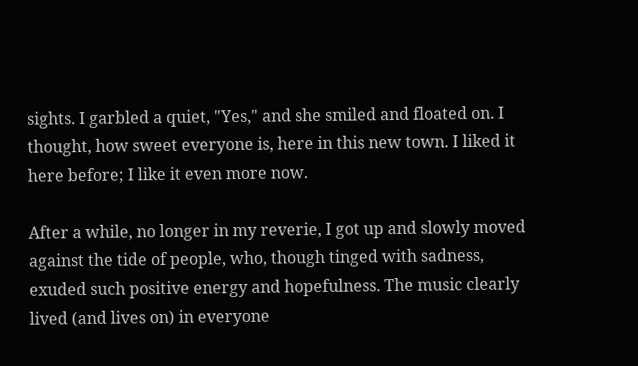sights. I garbled a quiet, "Yes," and she smiled and floated on. I thought, how sweet everyone is, here in this new town. I liked it here before; I like it even more now.

After a while, no longer in my reverie, I got up and slowly moved against the tide of people, who, though tinged with sadness, exuded such positive energy and hopefulness. The music clearly lived (and lives on) in everyone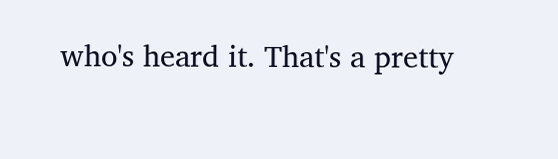who's heard it. That's a pretty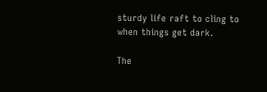sturdy life raft to cling to when things get dark.

The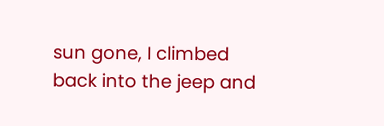sun gone, I climbed back into the jeep and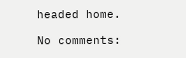headed home.

No comments: